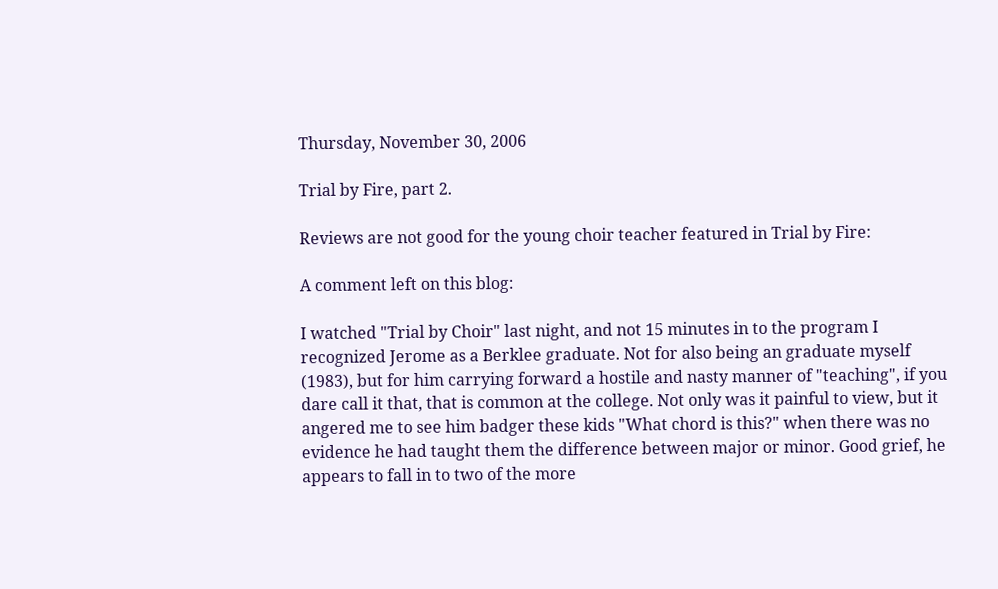Thursday, November 30, 2006

Trial by Fire, part 2.

Reviews are not good for the young choir teacher featured in Trial by Fire:

A comment left on this blog:

I watched "Trial by Choir" last night, and not 15 minutes in to the program I recognized Jerome as a Berklee graduate. Not for also being an graduate myself (1983), but for him carrying forward a hostile and nasty manner of "teaching", if you dare call it that, that is common at the college. Not only was it painful to view, but it angered me to see him badger these kids "What chord is this?" when there was no evidence he had taught them the difference between major or minor. Good grief, he appears to fall in to two of the more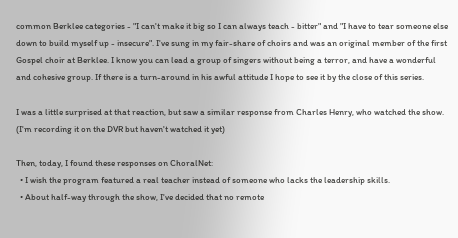common Berklee categories - "I can't make it big so I can always teach - bitter" and "I have to tear someone else down to build myself up - insecure". I've sung in my fair-share of choirs and was an original member of the first Gospel choir at Berklee. I know you can lead a group of singers without being a terror, and have a wonderful and cohesive group. If there is a turn-around in his awful attitude I hope to see it by the close of this series.

I was a little surprised at that reaction, but saw a similar response from Charles Henry, who watched the show. (I'm recording it on the DVR but haven't watched it yet)

Then, today, I found these responses on ChoralNet:
  • I wish the program featured a real teacher instead of someone who lacks the leadership skills.
  • About half-way through the show, I've decided that no remote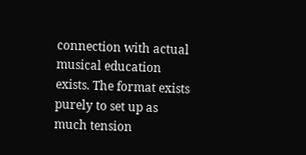connection with actual musical education exists. The format exists purely to set up as much tension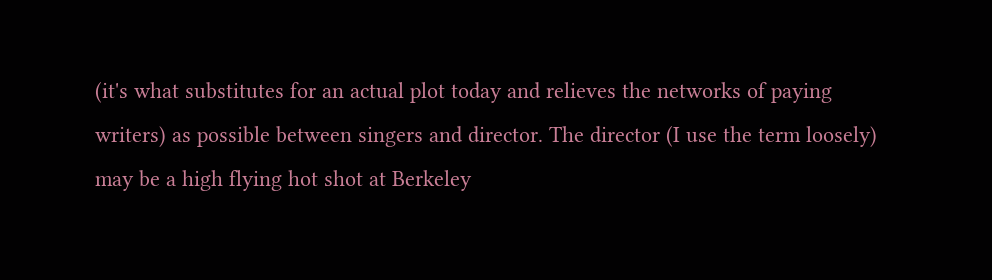(it's what substitutes for an actual plot today and relieves the networks of paying writers) as possible between singers and director. The director (I use the term loosely) may be a high flying hot shot at Berkeley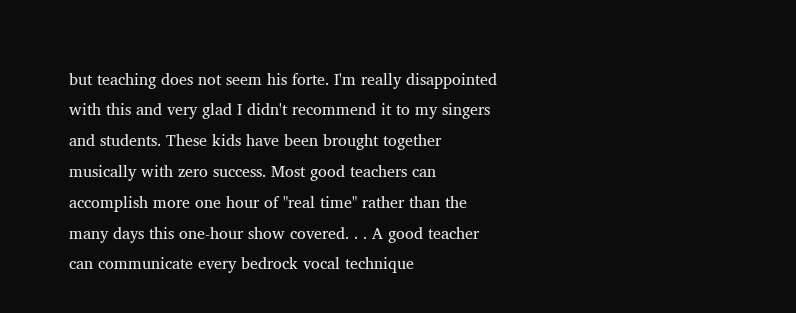but teaching does not seem his forte. I'm really disappointed with this and very glad I didn't recommend it to my singers and students. These kids have been brought together musically with zero success. Most good teachers can accomplish more one hour of "real time" rather than the many days this one-hour show covered. . . A good teacher can communicate every bedrock vocal technique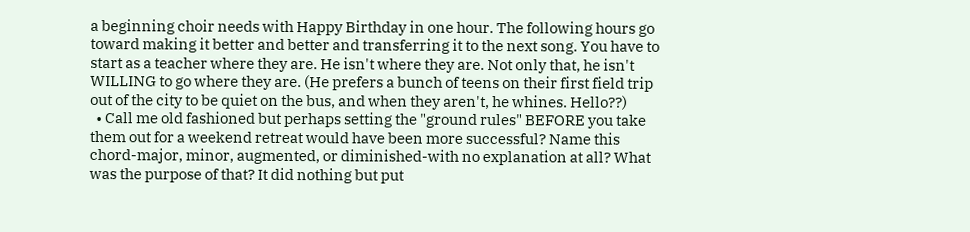a beginning choir needs with Happy Birthday in one hour. The following hours go toward making it better and better and transferring it to the next song. You have to start as a teacher where they are. He isn't where they are. Not only that, he isn't WILLING to go where they are. (He prefers a bunch of teens on their first field trip out of the city to be quiet on the bus, and when they aren't, he whines. Hello??)
  • Call me old fashioned but perhaps setting the "ground rules" BEFORE you take them out for a weekend retreat would have been more successful? Name this chord-major, minor, augmented, or diminished-with no explanation at all? What was the purpose of that? It did nothing but put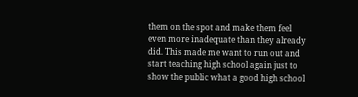them on the spot and make them feel even more inadequate than they already did. This made me want to run out and start teaching high school again just to show the public what a good high school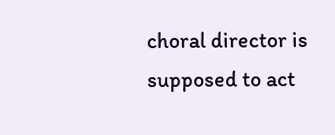choral director is supposed to act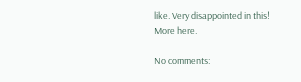like. Very disappointed in this!
More here.

No comments: